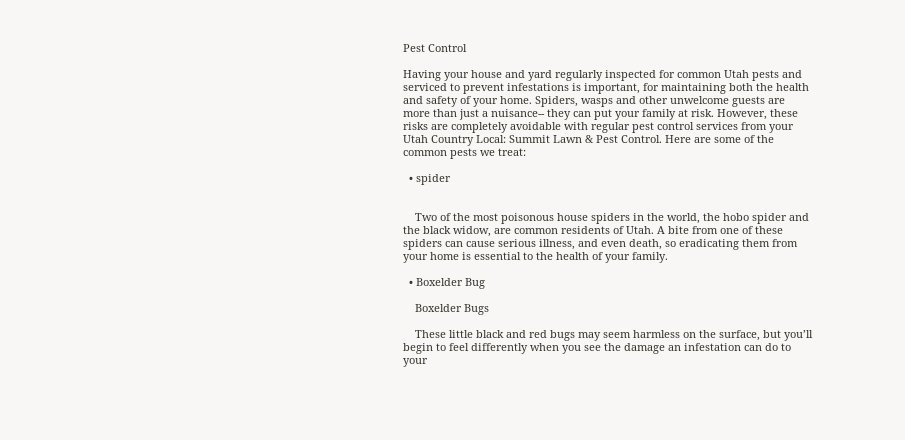Pest Control

Having your house and yard regularly inspected for common Utah pests and serviced to prevent infestations is important, for maintaining both the health and safety of your home. Spiders, wasps and other unwelcome guests are more than just a nuisance-- they can put your family at risk. However, these risks are completely avoidable with regular pest control services from your Utah Country Local: Summit Lawn & Pest Control. Here are some of the common pests we treat:

  • spider


    Two of the most poisonous house spiders in the world, the hobo spider and the black widow, are common residents of Utah. A bite from one of these spiders can cause serious illness, and even death, so eradicating them from your home is essential to the health of your family.

  • Boxelder Bug

    Boxelder Bugs

    These little black and red bugs may seem harmless on the surface, but you’ll begin to feel differently when you see the damage an infestation can do to your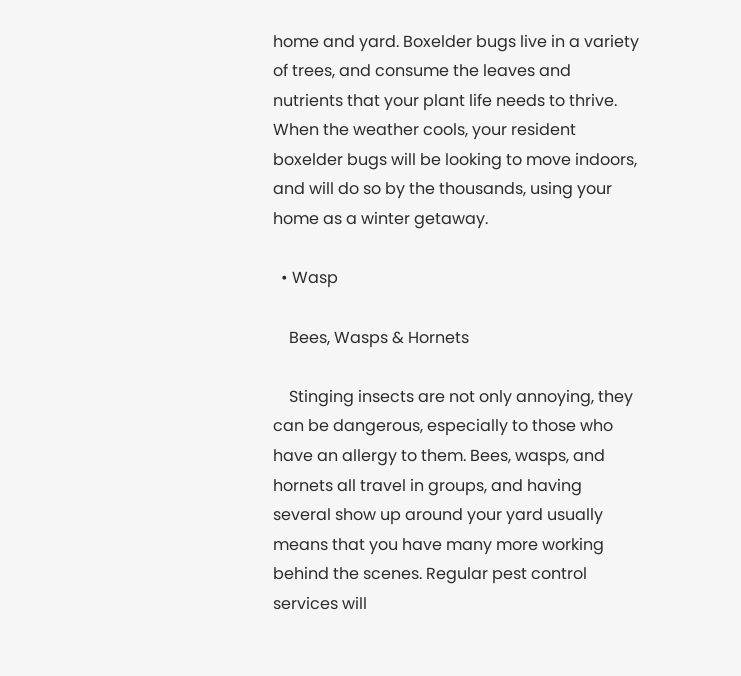home and yard. Boxelder bugs live in a variety of trees, and consume the leaves and nutrients that your plant life needs to thrive. When the weather cools, your resident boxelder bugs will be looking to move indoors, and will do so by the thousands, using your home as a winter getaway.

  • Wasp

    Bees, Wasps & Hornets

    Stinging insects are not only annoying, they can be dangerous, especially to those who have an allergy to them. Bees, wasps, and hornets all travel in groups, and having several show up around your yard usually means that you have many more working behind the scenes. Regular pest control services will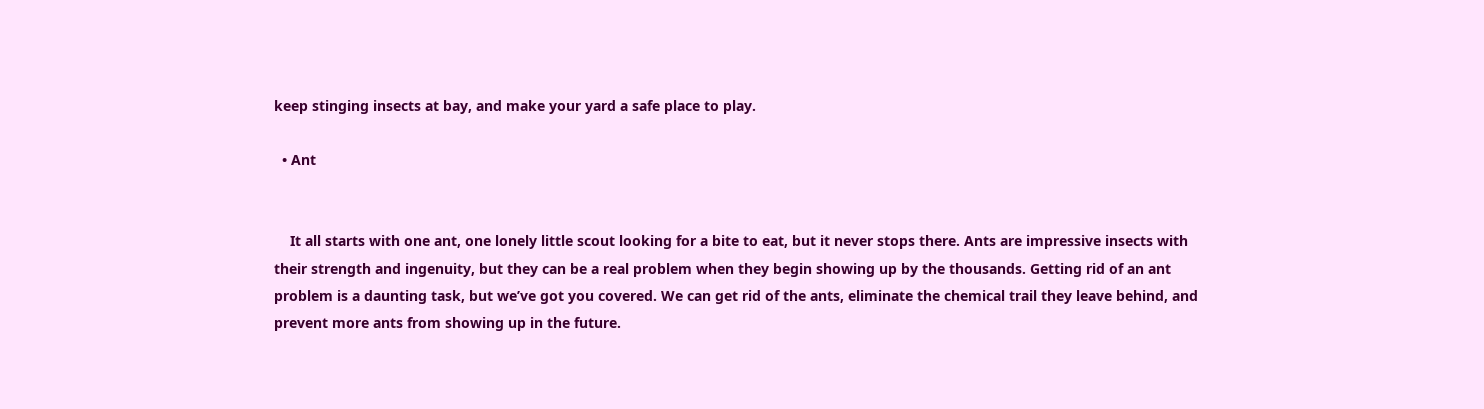keep stinging insects at bay, and make your yard a safe place to play.

  • Ant


    It all starts with one ant, one lonely little scout looking for a bite to eat, but it never stops there. Ants are impressive insects with their strength and ingenuity, but they can be a real problem when they begin showing up by the thousands. Getting rid of an ant problem is a daunting task, but we’ve got you covered. We can get rid of the ants, eliminate the chemical trail they leave behind, and prevent more ants from showing up in the future.